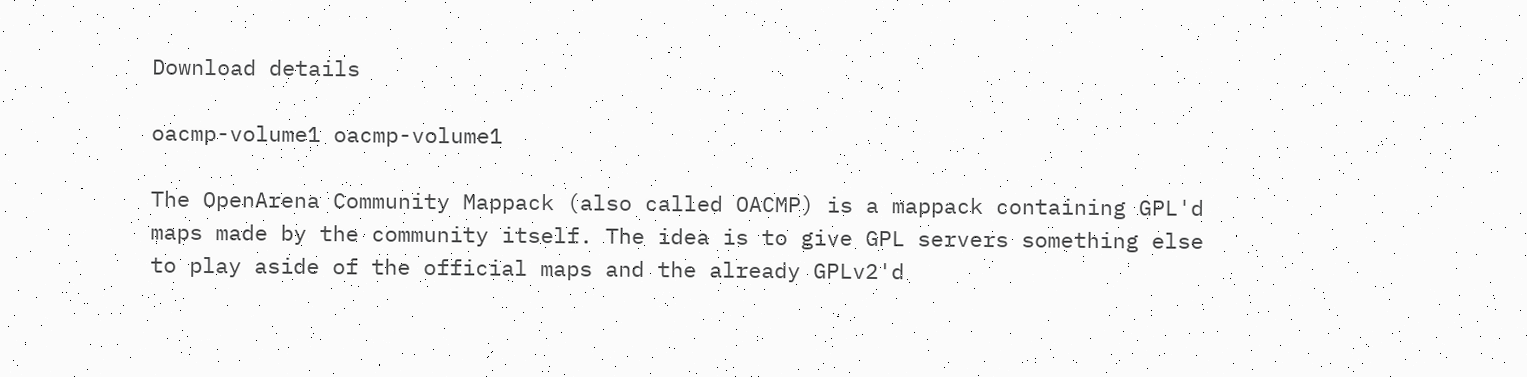Download details

oacmp-volume1 oacmp-volume1

The OpenArena Community Mappack (also called OACMP) is a mappack containing GPL'd maps made by the community itself. The idea is to give GPL servers something else to play aside of the official maps and the already GPLv2'd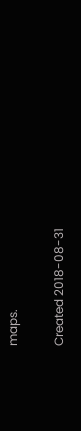maps.

Created 2018-08-31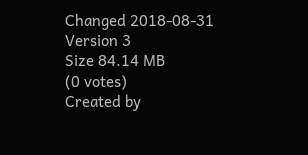Changed 2018-08-31
Version 3
Size 84.14 MB
(0 votes)
Created by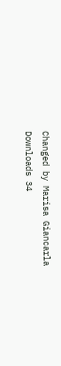Changed by Marisa Giancarla
Downloads 34